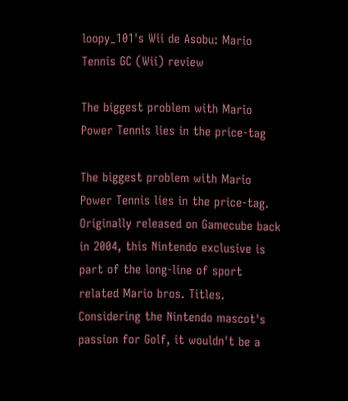loopy_101's Wii de Asobu: Mario Tennis GC (Wii) review

The biggest problem with Mario Power Tennis lies in the price-tag

The biggest problem with Mario Power Tennis lies in the price-tag. Originally released on Gamecube back in 2004, this Nintendo exclusive is part of the long-line of sport related Mario bros. Titles. Considering the Nintendo mascot's passion for Golf, it wouldn't be a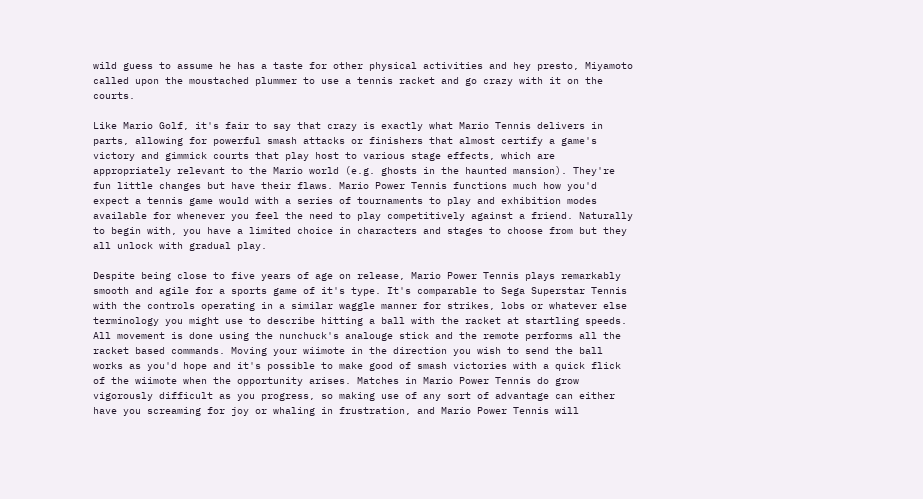wild guess to assume he has a taste for other physical activities and hey presto, Miyamoto called upon the moustached plummer to use a tennis racket and go crazy with it on the courts.

Like Mario Golf, it's fair to say that crazy is exactly what Mario Tennis delivers in parts, allowing for powerful smash attacks or finishers that almost certify a game's victory and gimmick courts that play host to various stage effects, which are appropriately relevant to the Mario world (e.g. ghosts in the haunted mansion). They're fun little changes but have their flaws. Mario Power Tennis functions much how you'd expect a tennis game would with a series of tournaments to play and exhibition modes available for whenever you feel the need to play competitively against a friend. Naturally to begin with, you have a limited choice in characters and stages to choose from but they all unlock with gradual play.

Despite being close to five years of age on release, Mario Power Tennis plays remarkably smooth and agile for a sports game of it's type. It's comparable to Sega Superstar Tennis with the controls operating in a similar waggle manner for strikes, lobs or whatever else terminology you might use to describe hitting a ball with the racket at startling speeds. All movement is done using the nunchuck's analouge stick and the remote performs all the racket based commands. Moving your wiimote in the direction you wish to send the ball works as you'd hope and it's possible to make good of smash victories with a quick flick of the wiimote when the opportunity arises. Matches in Mario Power Tennis do grow vigorously difficult as you progress, so making use of any sort of advantage can either have you screaming for joy or whaling in frustration, and Mario Power Tennis will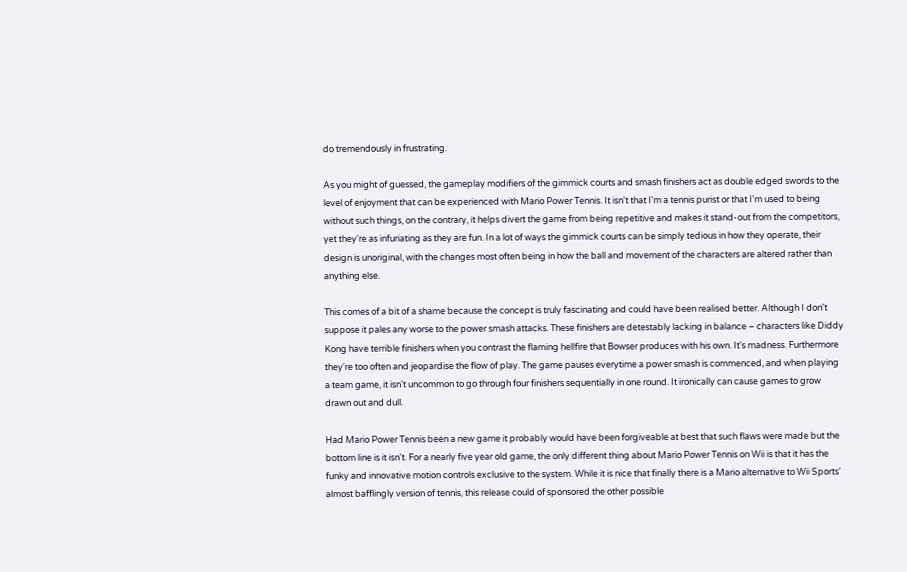do tremendously in frustrating.

As you might of guessed, the gameplay modifiers of the gimmick courts and smash finishers act as double edged swords to the level of enjoyment that can be experienced with Mario Power Tennis. It isn't that I'm a tennis purist or that I'm used to being without such things, on the contrary, it helps divert the game from being repetitive and makes it stand-out from the competitors, yet they're as infuriating as they are fun. In a lot of ways the gimmick courts can be simply tedious in how they operate, their design is unoriginal, with the changes most often being in how the ball and movement of the characters are altered rather than anything else.

This comes of a bit of a shame because the concept is truly fascinating and could have been realised better. Although I don't suppose it pales any worse to the power smash attacks. These finishers are detestably lacking in balance – characters like Diddy Kong have terrible finishers when you contrast the flaming hellfire that Bowser produces with his own. It's madness. Furthermore they're too often and jeopardise the flow of play. The game pauses everytime a power smash is commenced, and when playing a team game, it isn't uncommon to go through four finishers sequentially in one round. It ironically can cause games to grow drawn out and dull.

Had Mario Power Tennis been a new game it probably would have been forgiveable at best that such flaws were made but the bottom line is it isn't. For a nearly five year old game, the only different thing about Mario Power Tennis on Wii is that it has the funky and innovative motion controls exclusive to the system. While it is nice that finally there is a Mario alternative to Wii Sports' almost bafflingly version of tennis, this release could of sponsored the other possible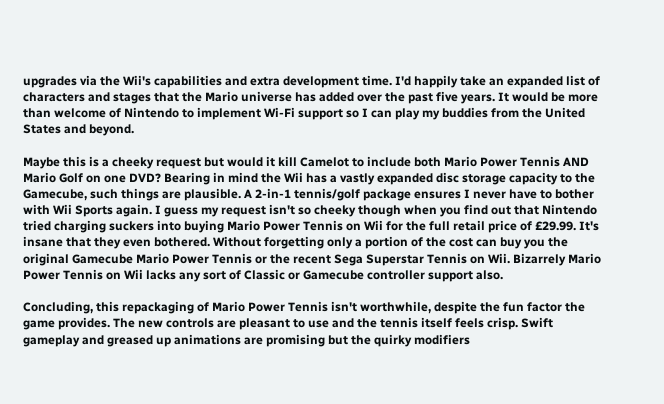upgrades via the Wii's capabilities and extra development time. I'd happily take an expanded list of characters and stages that the Mario universe has added over the past five years. It would be more than welcome of Nintendo to implement Wi-Fi support so I can play my buddies from the United States and beyond.

Maybe this is a cheeky request but would it kill Camelot to include both Mario Power Tennis AND Mario Golf on one DVD? Bearing in mind the Wii has a vastly expanded disc storage capacity to the Gamecube, such things are plausible. A 2-in-1 tennis/golf package ensures I never have to bother with Wii Sports again. I guess my request isn't so cheeky though when you find out that Nintendo tried charging suckers into buying Mario Power Tennis on Wii for the full retail price of £29.99. It's insane that they even bothered. Without forgetting only a portion of the cost can buy you the original Gamecube Mario Power Tennis or the recent Sega Superstar Tennis on Wii. Bizarrely Mario Power Tennis on Wii lacks any sort of Classic or Gamecube controller support also.

Concluding, this repackaging of Mario Power Tennis isn't worthwhile, despite the fun factor the game provides. The new controls are pleasant to use and the tennis itself feels crisp. Swift gameplay and greased up animations are promising but the quirky modifiers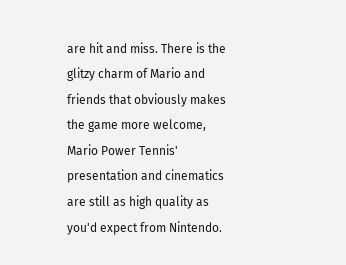are hit and miss. There is the glitzy charm of Mario and friends that obviously makes the game more welcome, Mario Power Tennis' presentation and cinematics are still as high quality as you'd expect from Nintendo.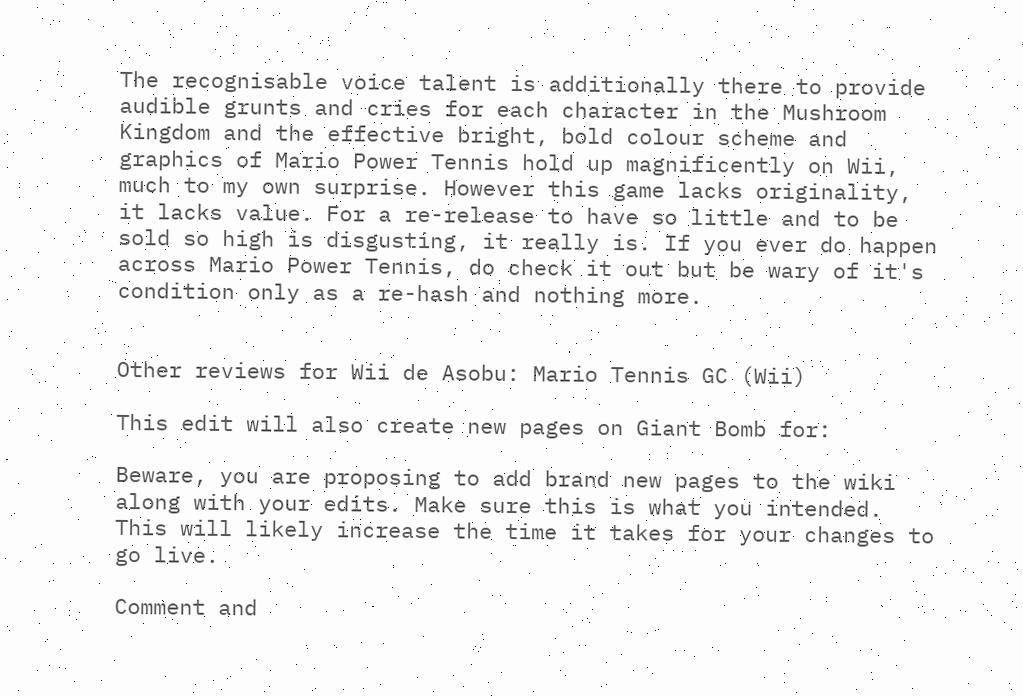The recognisable voice talent is additionally there to provide audible grunts and cries for each character in the Mushroom Kingdom and the effective bright, bold colour scheme and graphics of Mario Power Tennis hold up magnificently on Wii, much to my own surprise. However this game lacks originality, it lacks value. For a re-release to have so little and to be sold so high is disgusting, it really is. If you ever do happen across Mario Power Tennis, do check it out but be wary of it's condition only as a re-hash and nothing more.


Other reviews for Wii de Asobu: Mario Tennis GC (Wii)

This edit will also create new pages on Giant Bomb for:

Beware, you are proposing to add brand new pages to the wiki along with your edits. Make sure this is what you intended. This will likely increase the time it takes for your changes to go live.

Comment and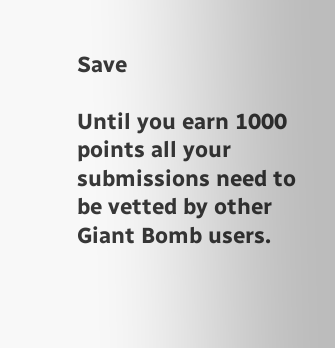Save

Until you earn 1000 points all your submissions need to be vetted by other Giant Bomb users.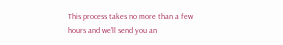This process takes no more than a few hours and we'll send you an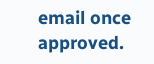email once approved.